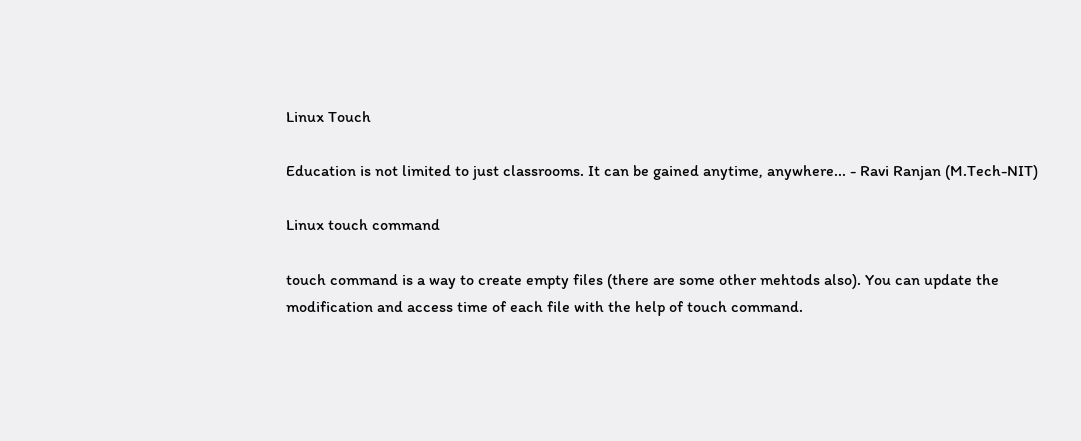Linux Touch

Education is not limited to just classrooms. It can be gained anytime, anywhere... - Ravi Ranjan (M.Tech-NIT)

Linux touch command

touch command is a way to create empty files (there are some other mehtods also). You can update the modification and access time of each file with the help of touch command.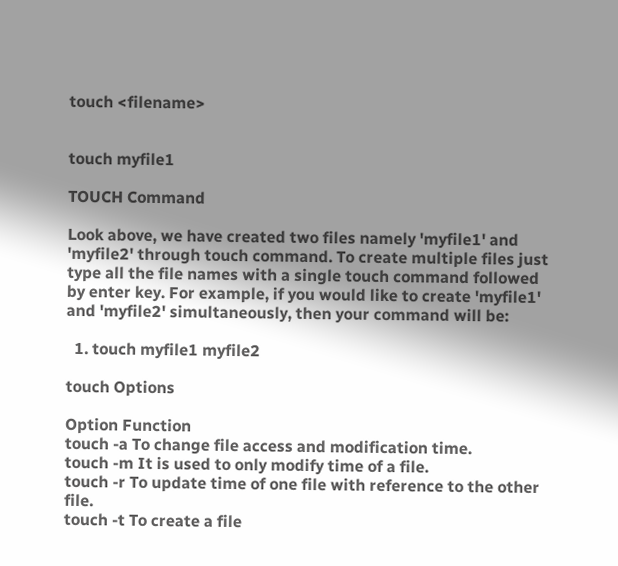touch <filename>


touch myfile1

TOUCH Command

Look above, we have created two files namely 'myfile1' and 'myfile2' through touch command. To create multiple files just type all the file names with a single touch command followed by enter key. For example, if you would like to create 'myfile1' and 'myfile2' simultaneously, then your command will be:

  1. touch myfile1 myfile2

touch Options

Option Function
touch -a To change file access and modification time.
touch -m It is used to only modify time of a file.
touch -r To update time of one file with reference to the other file.
touch -t To create a file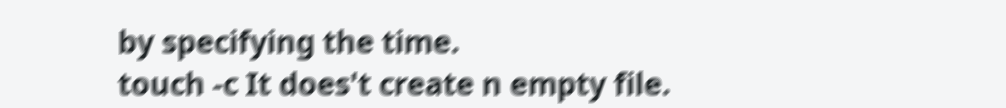by specifying the time.
touch -c It does't create n empty file.